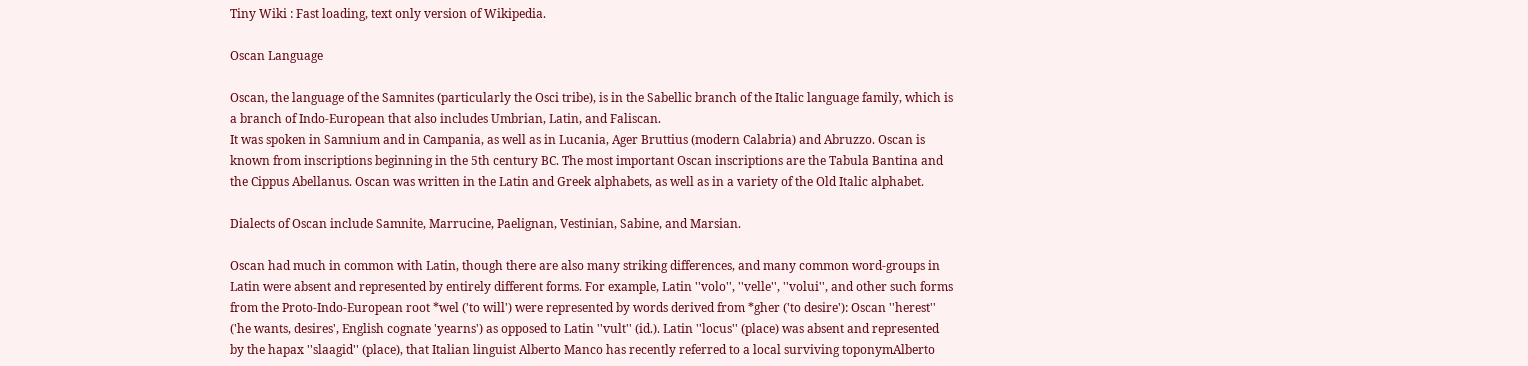Tiny Wiki : Fast loading, text only version of Wikipedia.

Oscan Language

Oscan, the language of the Samnites (particularly the Osci tribe), is in the Sabellic branch of the Italic language family, which is a branch of Indo-European that also includes Umbrian, Latin, and Faliscan.
It was spoken in Samnium and in Campania, as well as in Lucania, Ager Bruttius (modern Calabria) and Abruzzo. Oscan is known from inscriptions beginning in the 5th century BC. The most important Oscan inscriptions are the Tabula Bantina and the Cippus Abellanus. Oscan was written in the Latin and Greek alphabets, as well as in a variety of the Old Italic alphabet.

Dialects of Oscan include Samnite, Marrucine, Paelignan, Vestinian, Sabine, and Marsian.

Oscan had much in common with Latin, though there are also many striking differences, and many common word-groups in Latin were absent and represented by entirely different forms. For example, Latin ''volo'', ''velle'', ''volui'', and other such forms from the Proto-Indo-European root *wel ('to will') were represented by words derived from *gher ('to desire'): Oscan ''herest'' ('he wants, desires', English cognate 'yearns') as opposed to Latin ''vult'' (id.). Latin ''locus'' (place) was absent and represented by the hapax ''slaagid'' (place), that Italian linguist Alberto Manco has recently referred to a local surviving toponymAlberto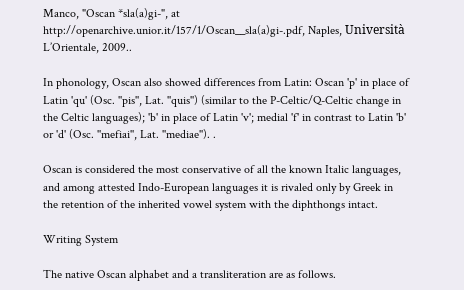Manco, "Oscan *sla(a)gi-", at http://openarchive.unior.it/157/1/Oscan__sla(a)gi-.pdf, Naples, Università L’Orientale, 2009..

In phonology, Oscan also showed differences from Latin: Oscan 'p' in place of Latin 'qu' (Osc. ''pis'', Lat. ''quis'') (similar to the P-Celtic/Q-Celtic change in the Celtic languages); 'b' in place of Latin 'v'; medial 'f' in contrast to Latin 'b' or 'd' (Osc. ''mefiai'', Lat. ''mediae''). .

Oscan is considered the most conservative of all the known Italic languages, and among attested Indo-European languages it is rivaled only by Greek in the retention of the inherited vowel system with the diphthongs intact.

Writing System

The native Oscan alphabet and a transliteration are as follows.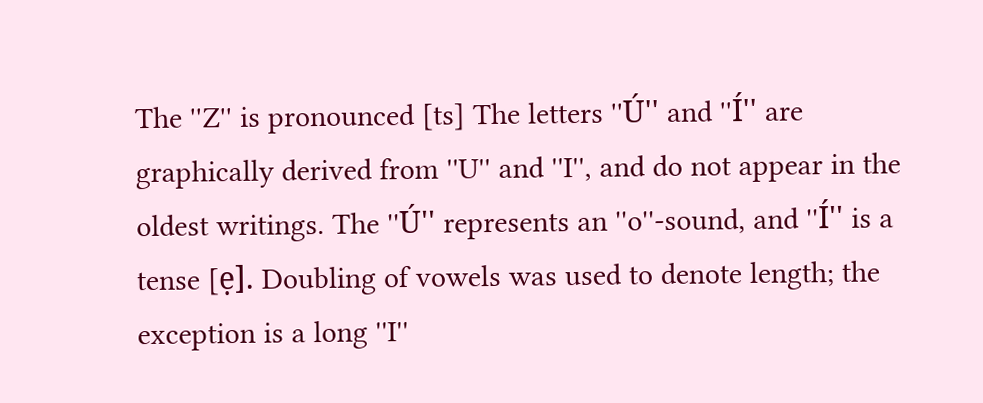The ''Z'' is pronounced [ts] The letters ''Ú'' and ''Í'' are graphically derived from ''U'' and ''I'', and do not appear in the oldest writings. The ''Ú'' represents an ''o''-sound, and ''Í'' is a tense [ẹ]. Doubling of vowels was used to denote length; the exception is a long ''I''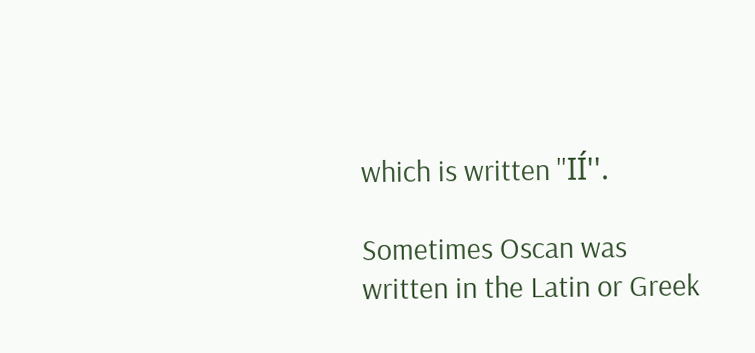which is written ''IÍ''.

Sometimes Oscan was written in the Latin or Greek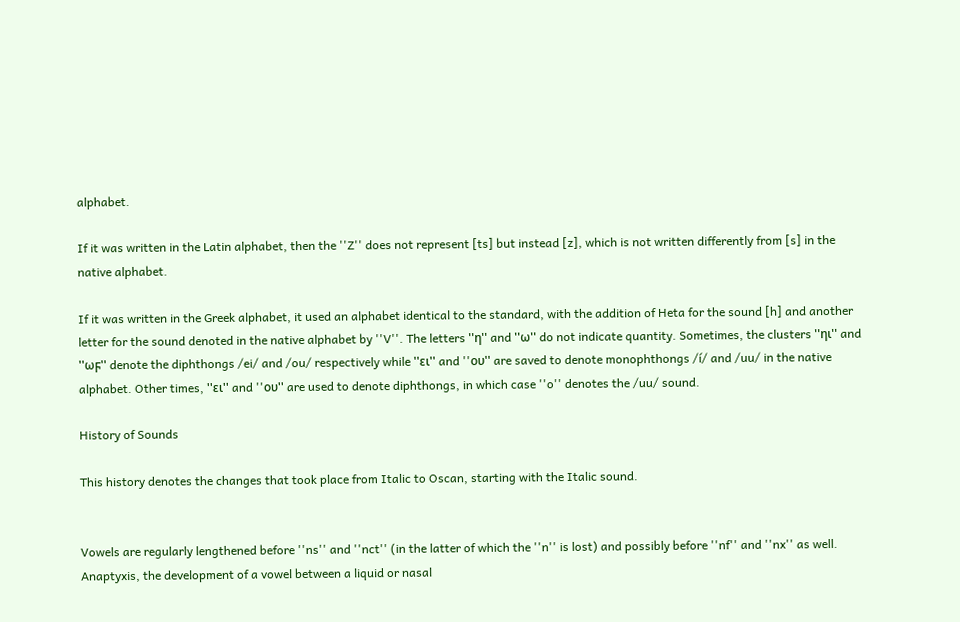alphabet.

If it was written in the Latin alphabet, then the ''Z'' does not represent [ts] but instead [z], which is not written differently from [s] in the native alphabet.

If it was written in the Greek alphabet, it used an alphabet identical to the standard, with the addition of Heta for the sound [h] and another letter for the sound denoted in the native alphabet by ''V''. The letters ''η'' and ''ω'' do not indicate quantity. Sometimes, the clusters ''ηι'' and ''ωϝ'' denote the diphthongs /ei/ and /ou/ respectively while ''ει'' and ''oυ'' are saved to denote monophthongs /í/ and /uu/ in the native alphabet. Other times, ''ει'' and ''oυ'' are used to denote diphthongs, in which case ''o'' denotes the /uu/ sound.

History of Sounds

This history denotes the changes that took place from Italic to Oscan, starting with the Italic sound.


Vowels are regularly lengthened before ''ns'' and ''nct'' (in the latter of which the ''n'' is lost) and possibly before ''nf'' and ''nx'' as well.
Anaptyxis, the development of a vowel between a liquid or nasal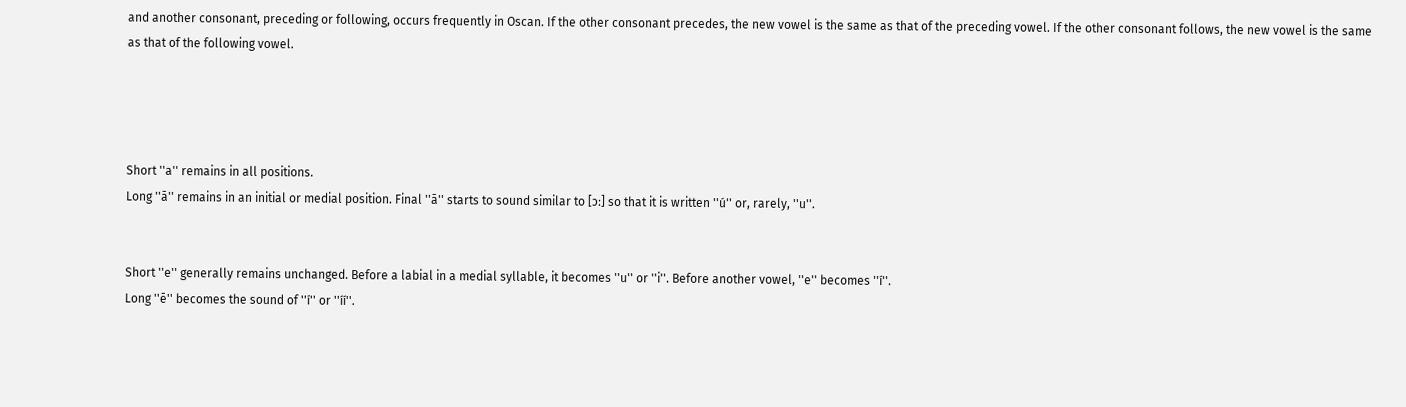and another consonant, preceding or following, occurs frequently in Oscan. If the other consonant precedes, the new vowel is the same as that of the preceding vowel. If the other consonant follows, the new vowel is the same as that of the following vowel.




Short ''a'' remains in all positions.
Long ''ā'' remains in an initial or medial position. Final ''ā'' starts to sound similar to [ɔː] so that it is written ''ú'' or, rarely, ''u''.


Short ''e'' generally remains unchanged. Before a labial in a medial syllable, it becomes ''u'' or ''i''. Before another vowel, ''e'' becomes ''í''.
Long ''ē'' becomes the sound of ''í'' or ''íí''.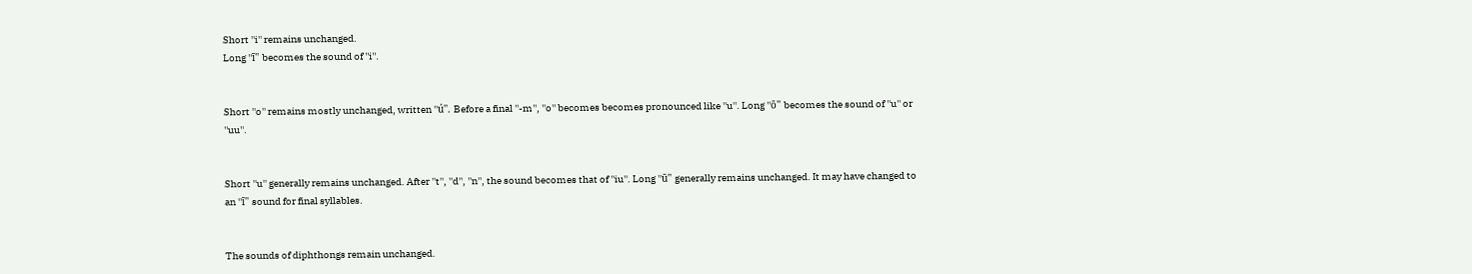Short ''i'' remains unchanged.
Long ''ī'' becomes the sound of ''i''.


Short ''o'' remains mostly unchanged, written ''ú''. Before a final ''-m'', ''o'' becomes becomes pronounced like ''u''. Long ''ō'' becomes the sound of ''u'' or ''uu''.


Short ''u'' generally remains unchanged. After ''t'', ''d'', ''n'', the sound becomes that of ''iu''. Long ''ū'' generally remains unchanged. It may have changed to an ''ī'' sound for final syllables.


The sounds of diphthongs remain unchanged.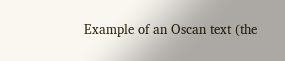Example of an Oscan text (the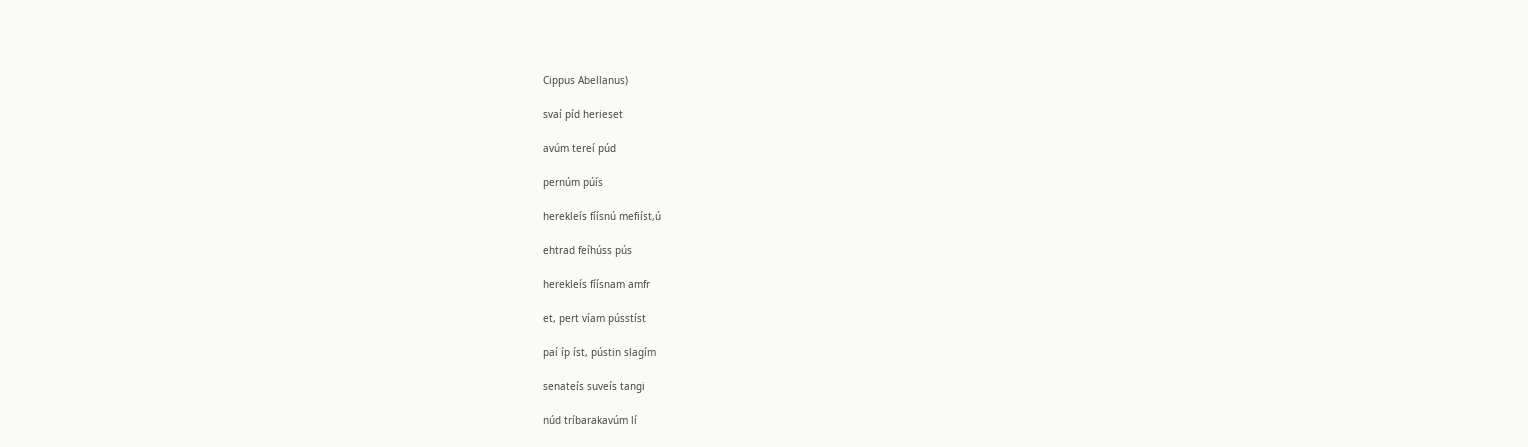Cippus Abellanus)

svaí píd herieset

avúm tereí púd

pernúm púís

herekleís fíísnú mefiíst,ú

ehtrad feíhúss pús

herekleís fíísnam amfr

et, pert víam pússtíst

paí íp íst, pústin slagím

senateís suveís tangi

núd tríbarakavúm lí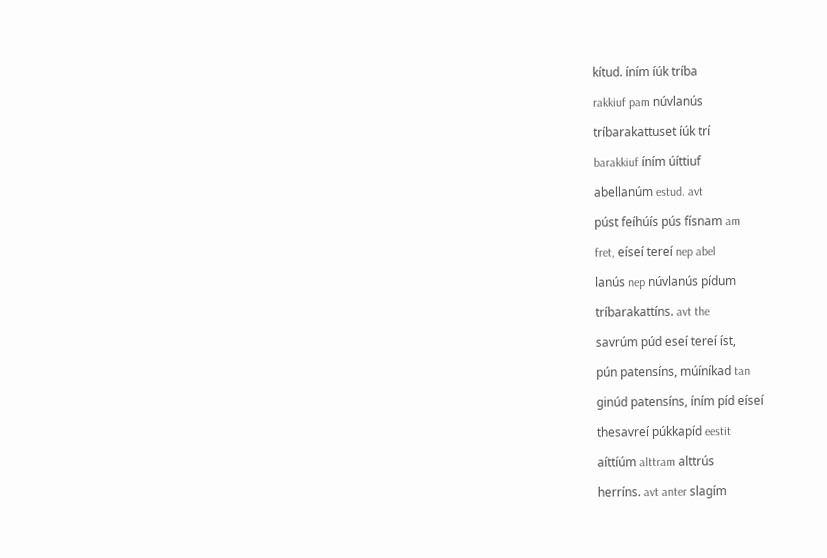kítud. íním íúk tríba

rakkiuf pam núvlanús

tríbarakattuset íúk trí

barakkiuf íním úíttiuf

abellanúm estud. avt

púst feíhúís pús físnam am

fret, eíseí tereí nep abel

lanús nep núvlanús pídum

tríbarakattíns. avt the

savrúm púd eseí tereí íst,

pún patensíns, múíníkad tan

ginúd patensíns, íním píd eíseí

thesavreí púkkapíd eestit

aíttíúm alttram alttrús

herríns. avt anter slagím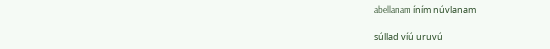abellanam íním núvlanam

súllad víú uruvú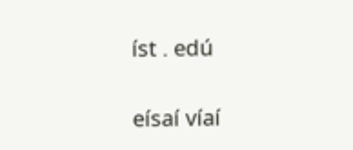íst . edú

eísaí víaí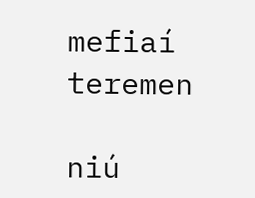mefiaí teremen

niú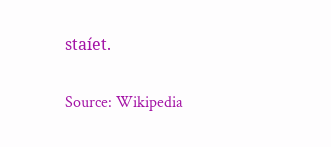staíet.

Source: Wikipedia